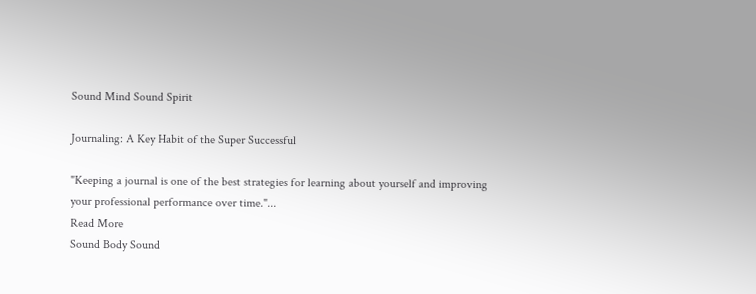Sound Mind Sound Spirit

Journaling: A Key Habit of the Super Successful

"Keeping a journal is one of the best strategies for learning about yourself and improving your professional performance over time."...
Read More
Sound Body Sound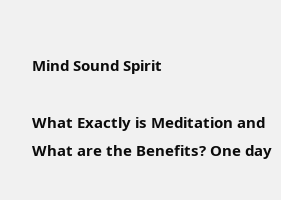Mind Sound Spirit

What Exactly is Meditation and What are the Benefits? One day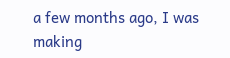a few months ago, I was making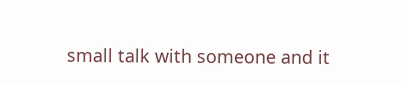small talk with someone and it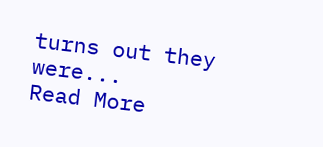turns out they were...
Read More